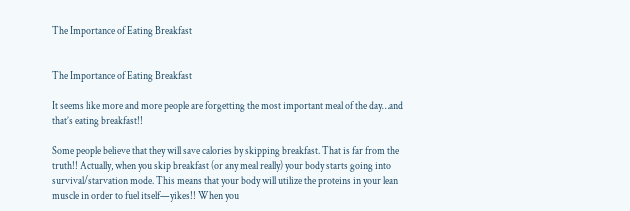The Importance of Eating Breakfast


The Importance of Eating Breakfast

It seems like more and more people are forgetting the most important meal of the day…and that’s eating breakfast!!

Some people believe that they will save calories by skipping breakfast. That is far from the truth!! Actually, when you skip breakfast (or any meal really) your body starts going into survival/starvation mode. This means that your body will utilize the proteins in your lean muscle in order to fuel itself—yikes!! When you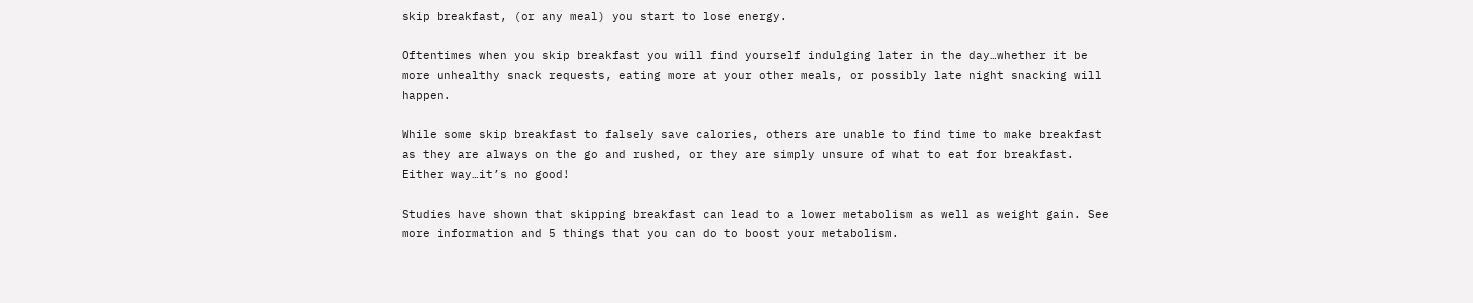skip breakfast, (or any meal) you start to lose energy.

Oftentimes when you skip breakfast you will find yourself indulging later in the day…whether it be more unhealthy snack requests, eating more at your other meals, or possibly late night snacking will happen.

While some skip breakfast to falsely save calories, others are unable to find time to make breakfast as they are always on the go and rushed, or they are simply unsure of what to eat for breakfast. Either way…it’s no good!

Studies have shown that skipping breakfast can lead to a lower metabolism as well as weight gain. See more information and 5 things that you can do to boost your metabolism.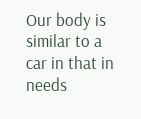Our body is similar to a car in that in needs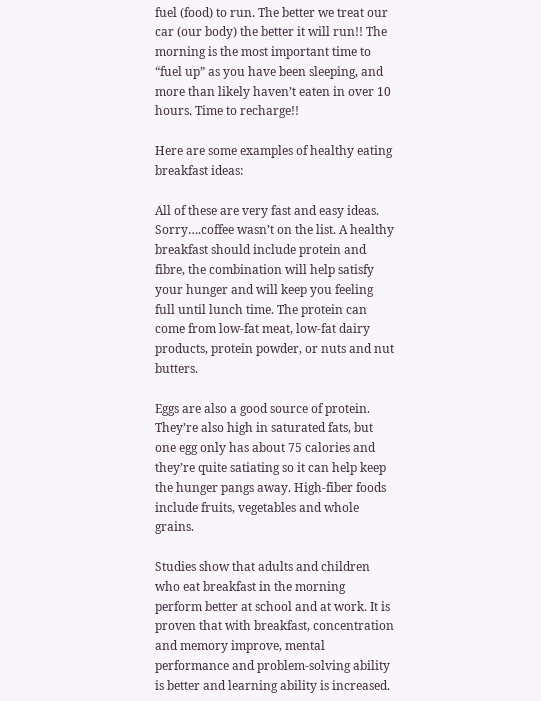fuel (food) to run. The better we treat our car (our body) the better it will run!! The morning is the most important time to “fuel up” as you have been sleeping, and more than likely haven’t eaten in over 10 hours. Time to recharge!!

Here are some examples of healthy eating breakfast ideas:

All of these are very fast and easy ideas. Sorry….coffee wasn’t on the list. A healthy breakfast should include protein and fibre, the combination will help satisfy your hunger and will keep you feeling full until lunch time. The protein can come from low-fat meat, low-fat dairy products, protein powder, or nuts and nut butters.

Eggs are also a good source of protein. They’re also high in saturated fats, but one egg only has about 75 calories and they’re quite satiating so it can help keep the hunger pangs away. High-fiber foods include fruits, vegetables and whole grains.

Studies show that adults and children who eat breakfast in the morning perform better at school and at work. It is proven that with breakfast, concentration and memory improve, mental performance and problem-solving ability is better and learning ability is increased.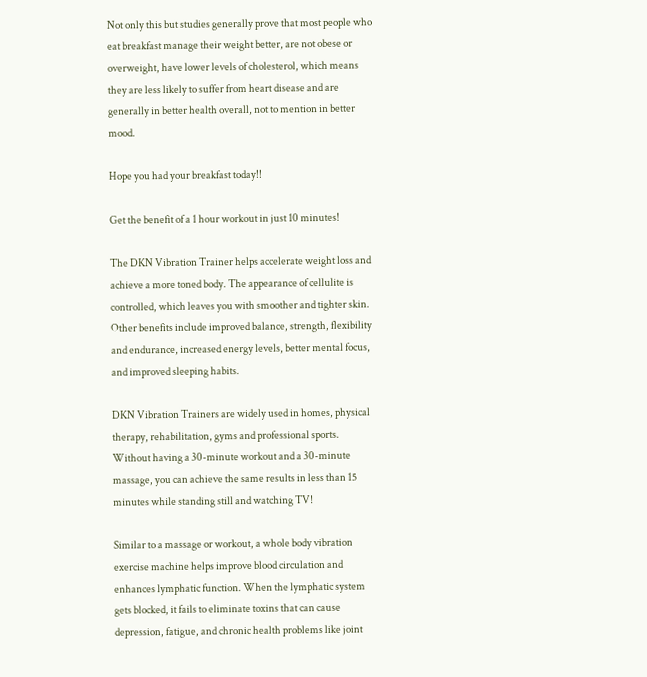Not only this but studies generally prove that most people who eat breakfast manage their weight better, are not obese or overweight, have lower levels of cholesterol, which means they are less likely to suffer from heart disease and are generally in better health overall, not to mention in better mood.

Hope you had your breakfast today!!

Get the benefit of a 1 hour workout in just 10 minutes!

The DKN Vibration Trainer helps accelerate weight loss and achieve a more toned body. The appearance of cellulite is controlled, which leaves you with smoother and tighter skin. Other benefits include improved balance, strength, flexibility and endurance, increased energy levels, better mental focus, and improved sleeping habits.

DKN Vibration Trainers are widely used in homes, physical therapy, rehabilitation, gyms and professional sports. Without having a 30-minute workout and a 30-minute massage, you can achieve the same results in less than 15 minutes while standing still and watching TV!

Similar to a massage or workout, a whole body vibration exercise machine helps improve blood circulation and enhances lymphatic function. When the lymphatic system gets blocked, it fails to eliminate toxins that can cause depression, fatigue, and chronic health problems like joint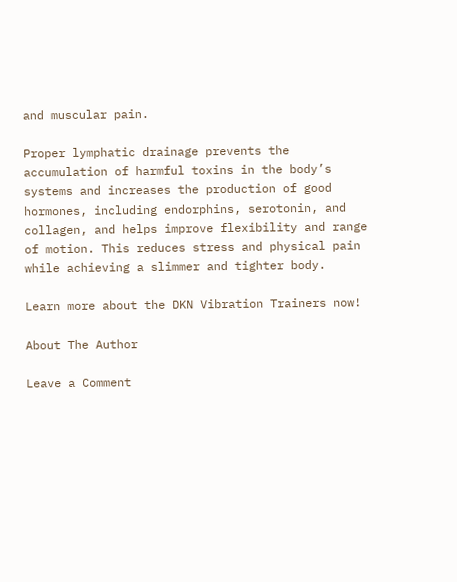and muscular pain.

Proper lymphatic drainage prevents the accumulation of harmful toxins in the body’s systems and increases the production of good hormones, including endorphins, serotonin, and collagen, and helps improve flexibility and range of motion. This reduces stress and physical pain while achieving a slimmer and tighter body.

Learn more about the DKN Vibration Trainers now!

About The Author

Leave a Comment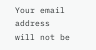Your email address will not be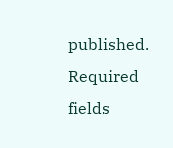published. Required fields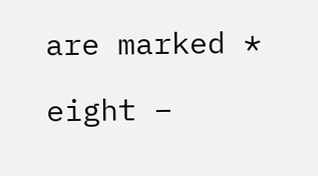are marked *

eight −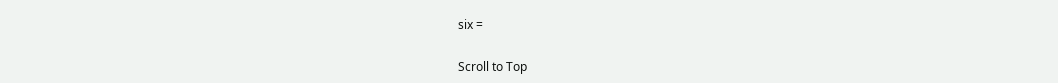six =

Scroll to Top